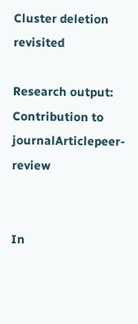Cluster deletion revisited

Research output: Contribution to journalArticlepeer-review


In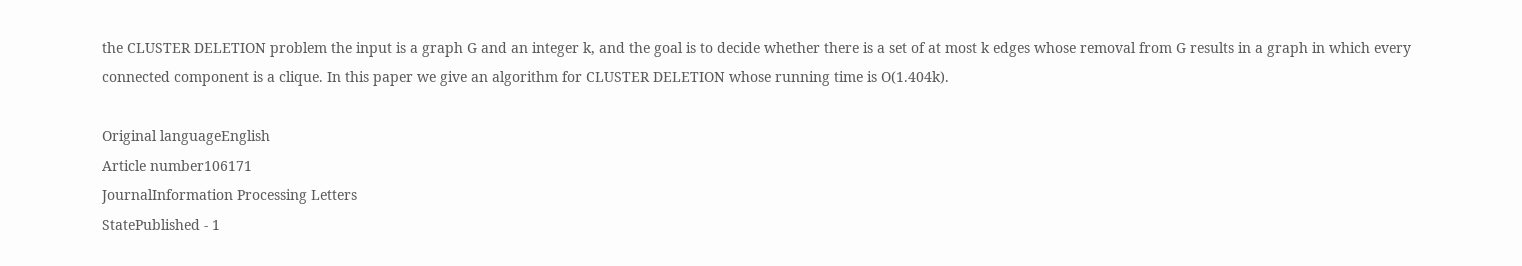the CLUSTER DELETION problem the input is a graph G and an integer k, and the goal is to decide whether there is a set of at most k edges whose removal from G results in a graph in which every connected component is a clique. In this paper we give an algorithm for CLUSTER DELETION whose running time is O(1.404k).

Original languageEnglish
Article number106171
JournalInformation Processing Letters
StatePublished - 1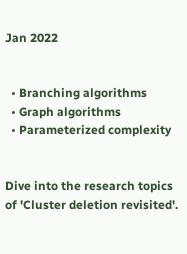Jan 2022


  • Branching algorithms
  • Graph algorithms
  • Parameterized complexity


Dive into the research topics of 'Cluster deletion revisited'.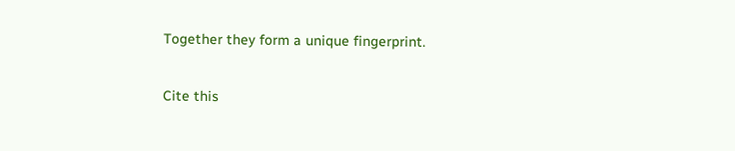Together they form a unique fingerprint.

Cite this